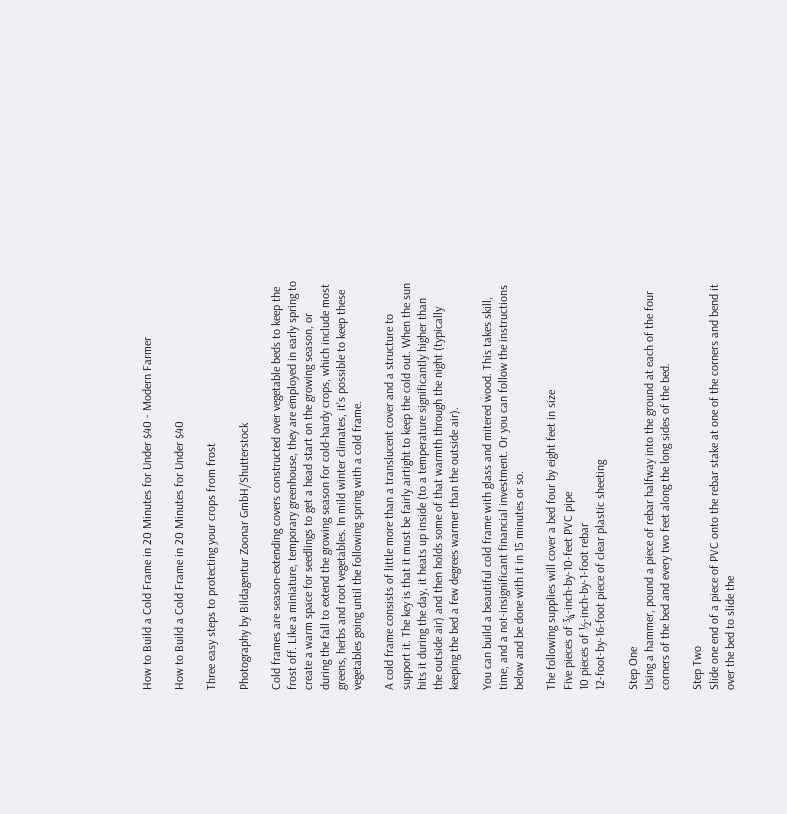How to Build a Cold Frame in 20 Minutes for Under $40 - Modern Farmer

How to Build a Cold Frame in 20 Minutes for Under $40

Three easy steps to protecting your crops from frost

Photography by Bildagentur Zoonar GmbH/Shutterstock

Cold frames are season-extending covers constructed over vegetable beds to keep the frost off. Like a miniature, temporary greenhouse, they are employed in early spring to create a warm space for seedlings to get a head start on the growing season, or during the fall to extend the growing season for cold-hardy crops, which include most greens, herbs and root vegetables. In mild winter climates, it’s possible to keep these vegetables going until the following spring with a cold frame.

A cold frame consists of little more than a translucent cover and a structure to support it. The key is that it must be fairly airtight to keep the cold out. When the sun hits it during the day, it heats up inside (to a temperature significantly higher than the outside air) and then holds some of that warmth through the night (typically keeping the bed a few degrees warmer than the outside air).

You can build a beautiful cold frame with glass and mitered wood. This takes skill, time, and a not-insignificant financial investment. Or you can follow the instructions below and be done with it in 15 minutes or so.

The following supplies will cover a bed four by eight feet in size
Five pieces of ¾-inch-by-10-feet PVC pipe
10 pieces of ½-inch-by-1-foot rebar
12-foot-by-16-foot piece of clear plastic sheeting

Step One
Using a hammer, pound a piece of rebar halfway into the ground at each of the four corners of the bed and every two feet along the long sides of the bed.

Step Two
Slide one end of a piece of PVC onto the rebar stake at one of the corners and bend it over the bed to slide the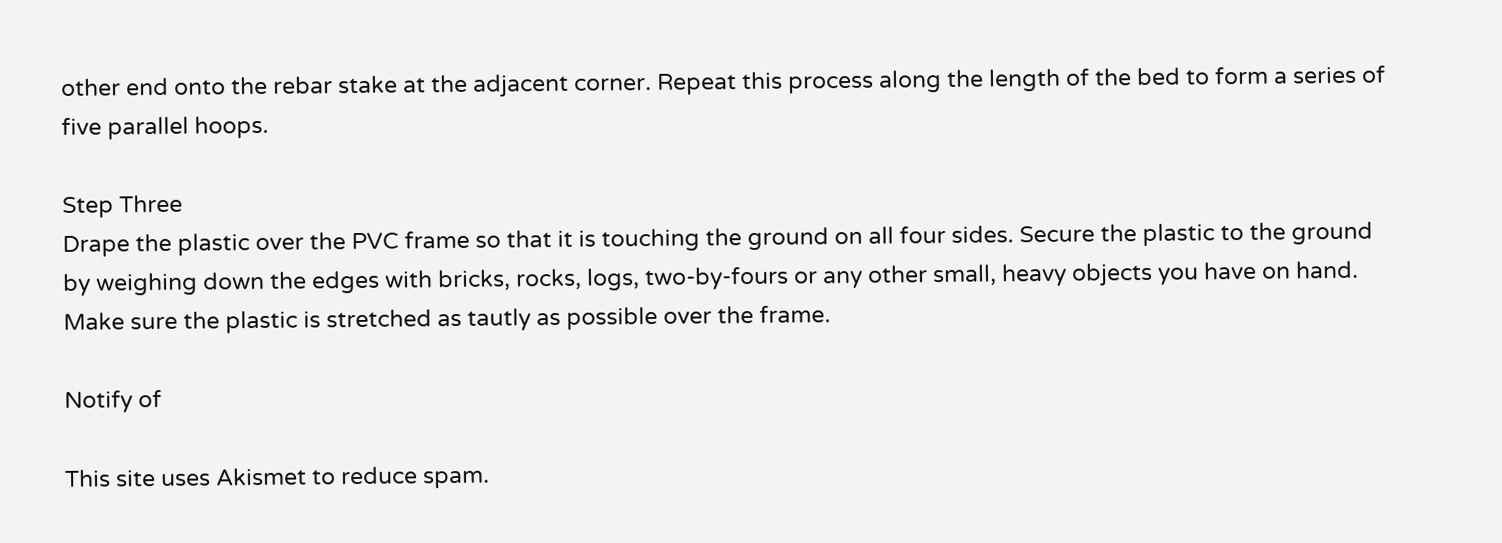other end onto the rebar stake at the adjacent corner. Repeat this process along the length of the bed to form a series of five parallel hoops.

Step Three
Drape the plastic over the PVC frame so that it is touching the ground on all four sides. Secure the plastic to the ground by weighing down the edges with bricks, rocks, logs, two-by-fours or any other small, heavy objects you have on hand. Make sure the plastic is stretched as tautly as possible over the frame.

Notify of

This site uses Akismet to reduce spam.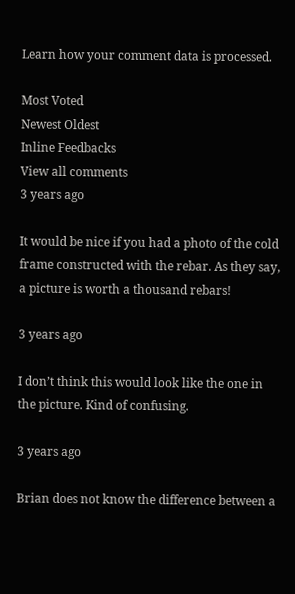Learn how your comment data is processed.

Most Voted
Newest Oldest
Inline Feedbacks
View all comments
3 years ago

It would be nice if you had a photo of the cold frame constructed with the rebar. As they say, a picture is worth a thousand rebars!

3 years ago

I don’t think this would look like the one in the picture. Kind of confusing.

3 years ago

Brian does not know the difference between a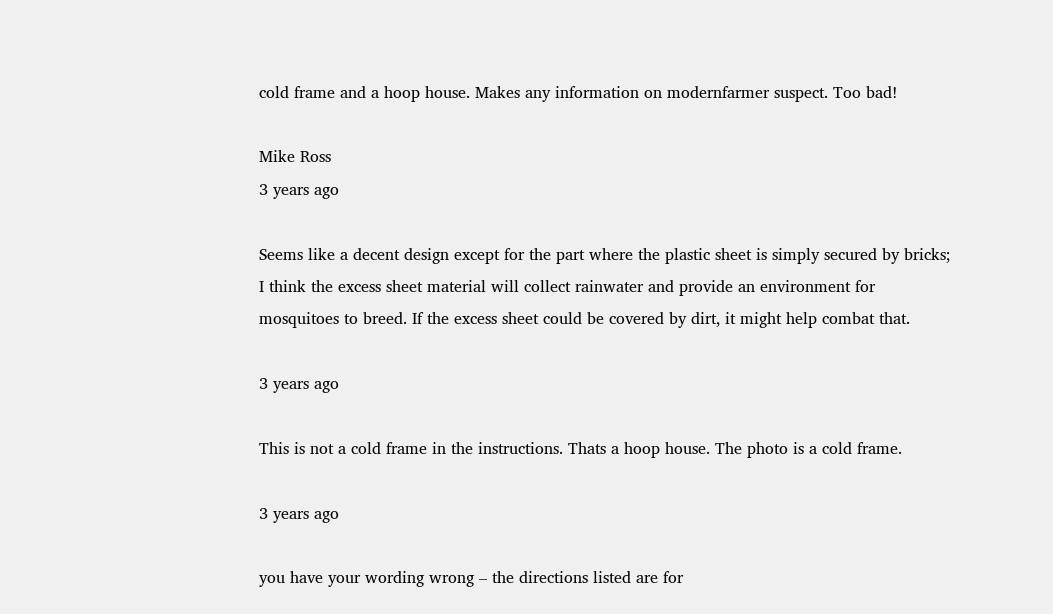cold frame and a hoop house. Makes any information on modernfarmer suspect. Too bad!

Mike Ross
3 years ago

Seems like a decent design except for the part where the plastic sheet is simply secured by bricks; I think the excess sheet material will collect rainwater and provide an environment for mosquitoes to breed. If the excess sheet could be covered by dirt, it might help combat that.

3 years ago

This is not a cold frame in the instructions. Thats a hoop house. The photo is a cold frame.

3 years ago

you have your wording wrong – the directions listed are for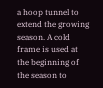a hoop tunnel to extend the growing season. A cold frame is used at the beginning of the season to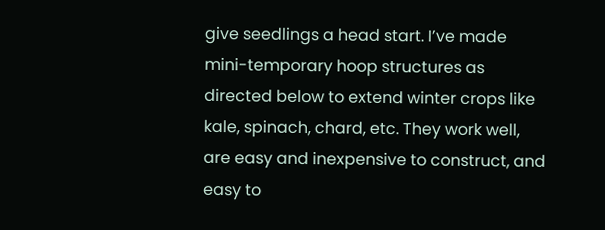give seedlings a head start. I’ve made mini-temporary hoop structures as directed below to extend winter crops like kale, spinach, chard, etc. They work well, are easy and inexpensive to construct, and easy to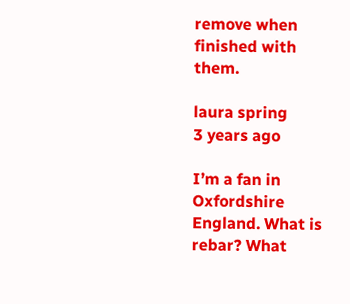remove when finished with them.

laura spring
3 years ago

I’m a fan in Oxfordshire England. What is rebar? What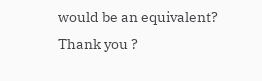would be an equivalent?
Thank you ?